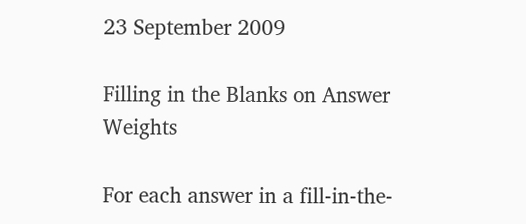23 September 2009

Filling in the Blanks on Answer Weights

For each answer in a fill-in-the-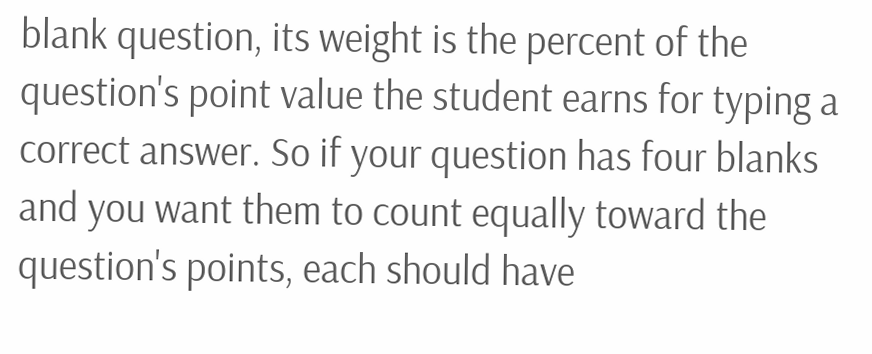blank question, its weight is the percent of the question's point value the student earns for typing a correct answer. So if your question has four blanks and you want them to count equally toward the question's points, each should have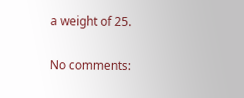a weight of 25.

No comments: